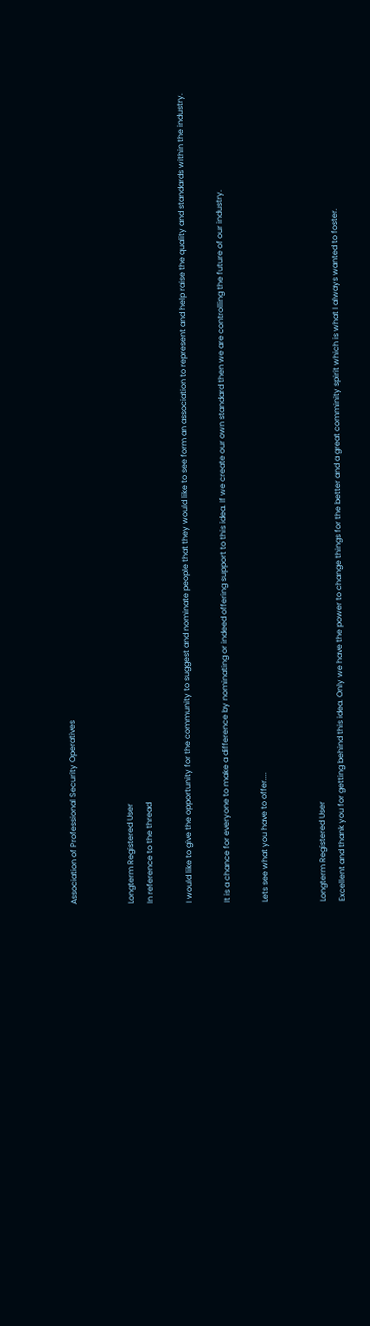Association of Professional Security Operatives


Longterm Registered User
In reference to the thread

I would like to give the opportunity for the community to suggest and nominate people that they would like to see form an association to represent and help raise the quality and standards within the industry.

It is a chance for everyone to make a difference by nominating or indeed offering support to this idea. If we create our own standard then we are controlling the future of our industry.

Lets see what you have to offer....


Longterm Registered User
Excellent and thank you for getting behind this idea. Only we have the power to change things for the better and a great comminity spirit which is what I always wanted to foster.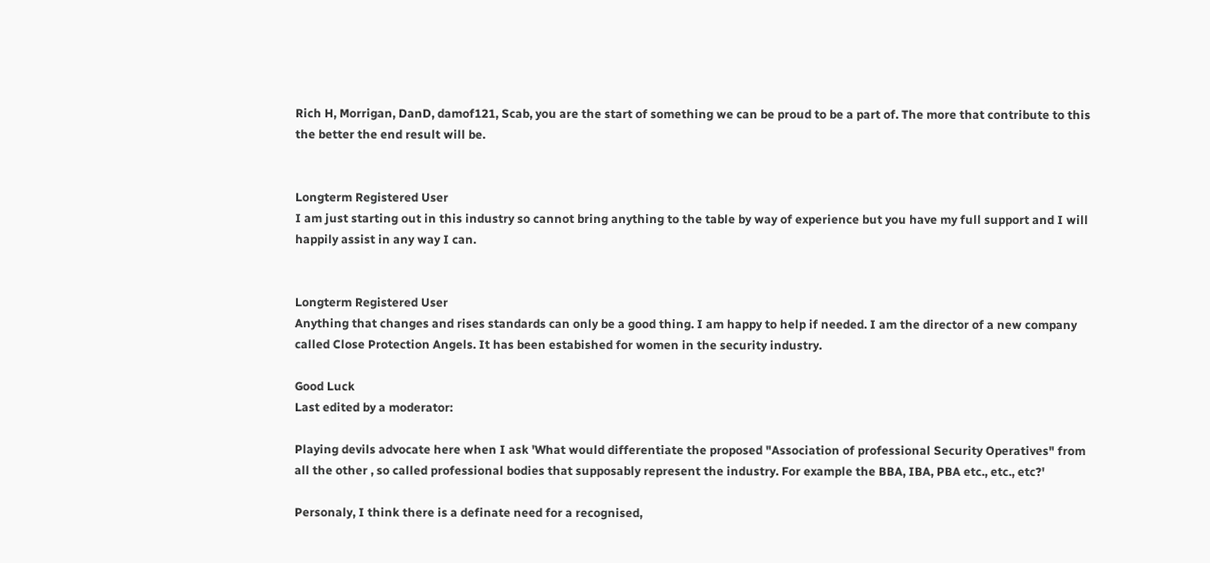Rich H, Morrigan, DanD, damof121, Scab, you are the start of something we can be proud to be a part of. The more that contribute to this the better the end result will be.


Longterm Registered User
I am just starting out in this industry so cannot bring anything to the table by way of experience but you have my full support and I will happily assist in any way I can.


Longterm Registered User
Anything that changes and rises standards can only be a good thing. I am happy to help if needed. I am the director of a new company called Close Protection Angels. It has been estabished for women in the security industry.

Good Luck
Last edited by a moderator:

Playing devils advocate here when I ask 'What would differentiate the proposed "Association of professional Security Operatives" from
all the other , so called professional bodies that supposably represent the industry. For example the BBA, IBA, PBA etc., etc., etc?'

Personaly, I think there is a definate need for a recognised,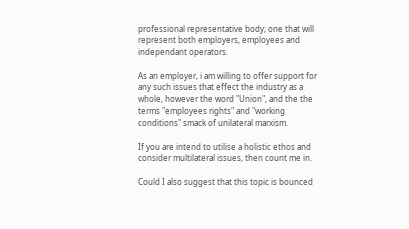professional representative body; one that will represent both employers, employees and independant operators.

As an employer, i am willing to offer support for any such issues that effect the industry as a whole, however the word "Union", and the the terms "employees rights" and "working conditions" smack of unilateral marxism.

If you are intend to utilise a holistic ethos and consider multilateral issues, then count me in.

Could I also suggest that this topic is bounced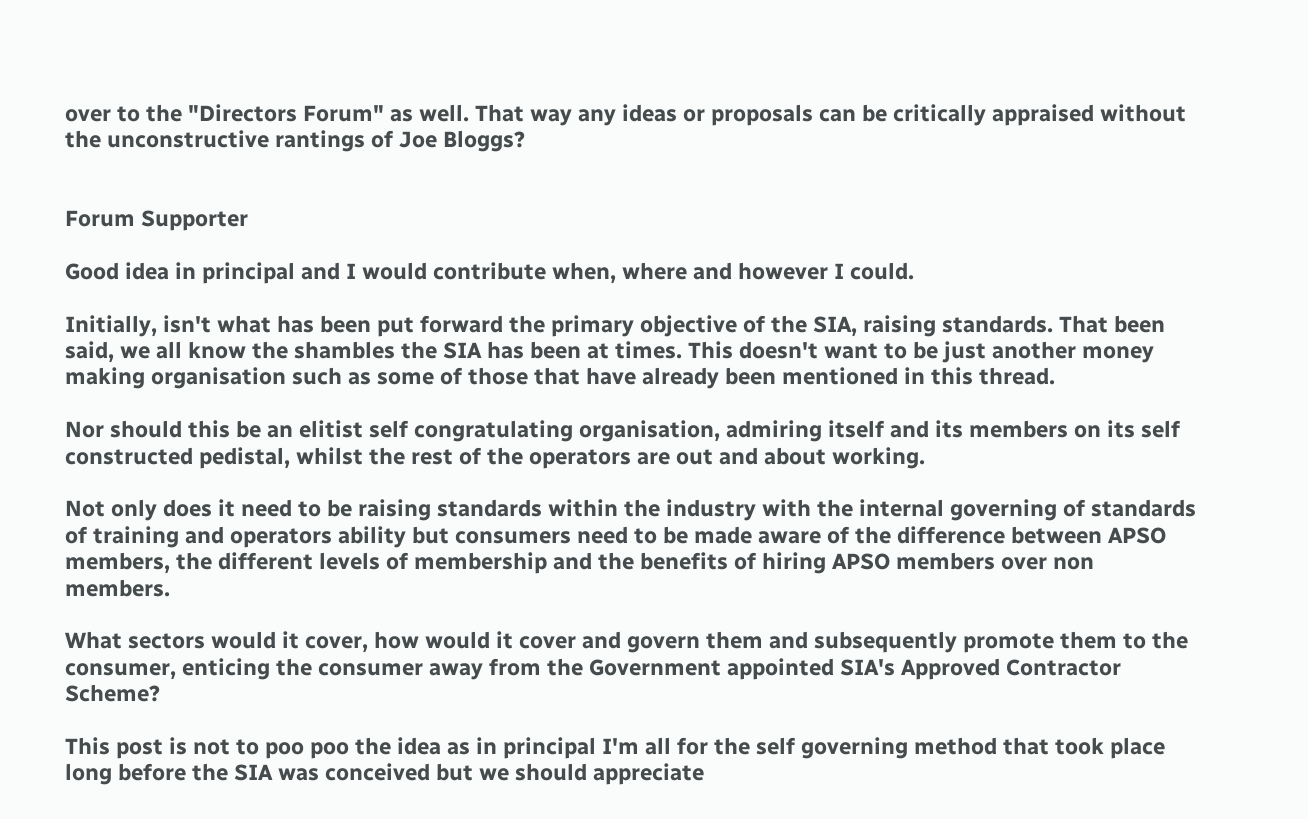over to the "Directors Forum" as well. That way any ideas or proposals can be critically appraised without the unconstructive rantings of Joe Bloggs?


Forum Supporter

Good idea in principal and I would contribute when, where and however I could.

Initially, isn't what has been put forward the primary objective of the SIA, raising standards. That been said, we all know the shambles the SIA has been at times. This doesn't want to be just another money making organisation such as some of those that have already been mentioned in this thread.

Nor should this be an elitist self congratulating organisation, admiring itself and its members on its self constructed pedistal, whilst the rest of the operators are out and about working.

Not only does it need to be raising standards within the industry with the internal governing of standards of training and operators ability but consumers need to be made aware of the difference between APSO members, the different levels of membership and the benefits of hiring APSO members over non members.

What sectors would it cover, how would it cover and govern them and subsequently promote them to the consumer, enticing the consumer away from the Government appointed SIA's Approved Contractor Scheme?

This post is not to poo poo the idea as in principal I'm all for the self governing method that took place long before the SIA was conceived but we should appreciate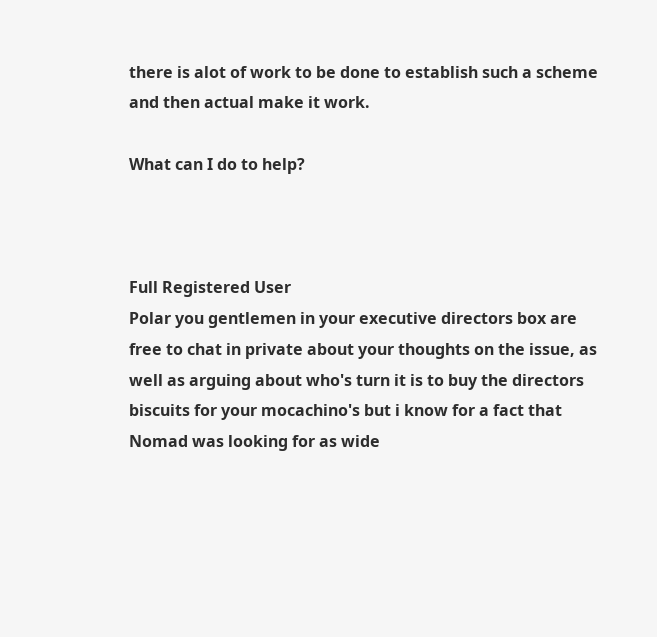there is alot of work to be done to establish such a scheme and then actual make it work.

What can I do to help?



Full Registered User
Polar you gentlemen in your executive directors box are free to chat in private about your thoughts on the issue, as well as arguing about who's turn it is to buy the directors biscuits for your mocachino's but i know for a fact that Nomad was looking for as wide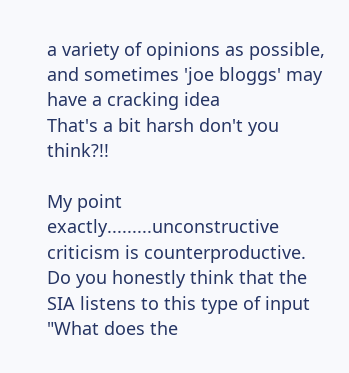a variety of opinions as possible, and sometimes 'joe bloggs' may have a cracking idea
That's a bit harsh don't you think?!!

My point exactly.........unconstructive criticism is counterproductive. Do you honestly think that the SIA listens to this type of input "What does the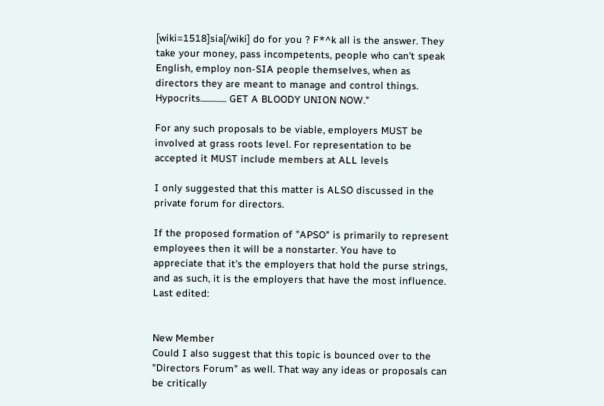[wiki=1518]sia[/wiki] do for you ? F*^k all is the answer. They take your money, pass incompetents, people who can't speak English, employ non-SIA people themselves, when as directors they are meant to manage and control things. Hypocrits............. GET A BLOODY UNION NOW."

For any such proposals to be viable, employers MUST be involved at grass roots level. For representation to be accepted it MUST include members at ALL levels

I only suggested that this matter is ALSO discussed in the private forum for directors.

If the proposed formation of "APSO" is primarily to represent employees then it will be a nonstarter. You have to appreciate that it's the employers that hold the purse strings, and as such, it is the employers that have the most influence.
Last edited:


New Member
Could I also suggest that this topic is bounced over to the "Directors Forum" as well. That way any ideas or proposals can be critically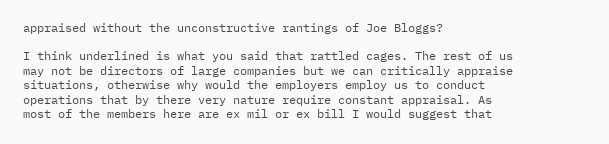appraised without the unconstructive rantings of Joe Bloggs?

I think underlined is what you said that rattled cages. The rest of us may not be directors of large companies but we can critically appraise situations, otherwise why would the employers employ us to conduct operations that by there very nature require constant appraisal. As most of the members here are ex mil or ex bill I would suggest that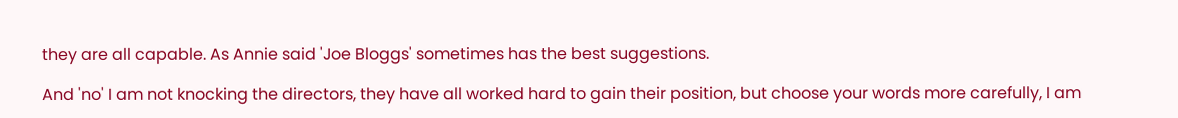they are all capable. As Annie said 'Joe Bloggs' sometimes has the best suggestions.

And 'no' I am not knocking the directors, they have all worked hard to gain their position, but choose your words more carefully, I am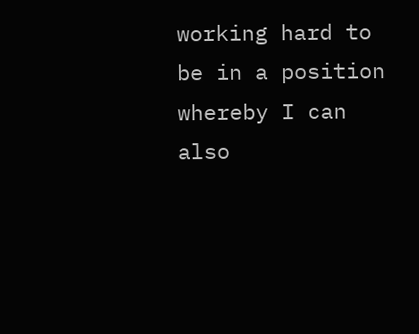working hard to be in a position whereby I can also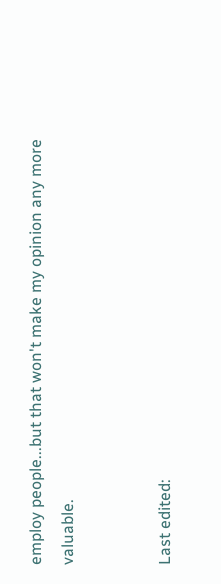employ people...but that won't make my opinion any more valuable.


Last edited: